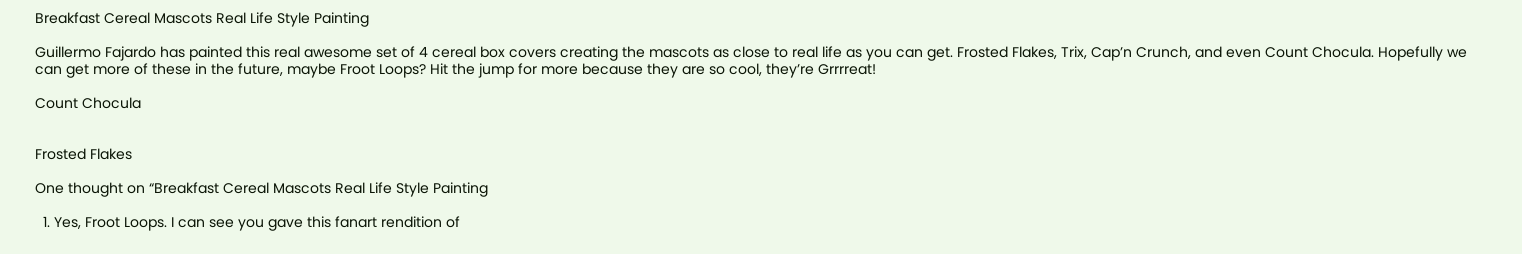Breakfast Cereal Mascots Real Life Style Painting

Guillermo Fajardo has painted this real awesome set of 4 cereal box covers creating the mascots as close to real life as you can get. Frosted Flakes, Trix, Cap’n Crunch, and even Count Chocula. Hopefully we can get more of these in the future, maybe Froot Loops? Hit the jump for more because they are so cool, they’re Grrrreat!

Count Chocula


Frosted Flakes

One thought on “Breakfast Cereal Mascots Real Life Style Painting

  1. Yes, Froot Loops. I can see you gave this fanart rendition of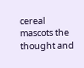cereal mascots the thought and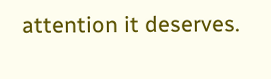attention it deserves.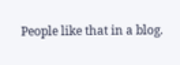People like that in a blog.